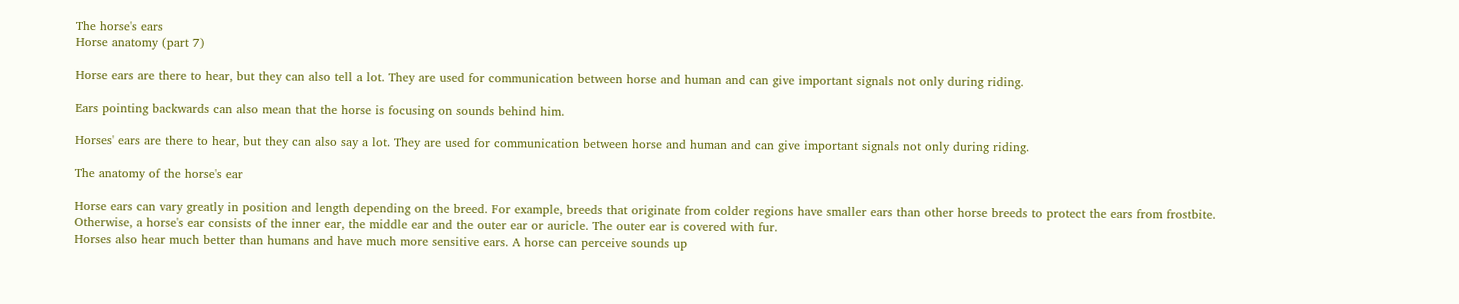The horse's ears
Horse anatomy (part 7)

Horse ears are there to hear, but they can also tell a lot. They are used for communication between horse and human and can give important signals not only during riding.

Ears pointing backwards can also mean that the horse is focusing on sounds behind him.

Horses' ears are there to hear, but they can also say a lot. They are used for communication between horse and human and can give important signals not only during riding.

The anatomy of the horse's ear

Horse ears can vary greatly in position and length depending on the breed. For example, breeds that originate from colder regions have smaller ears than other horse breeds to protect the ears from frostbite.  Otherwise, a horse's ear consists of the inner ear, the middle ear and the outer ear or auricle. The outer ear is covered with fur.
Horses also hear much better than humans and have much more sensitive ears. A horse can perceive sounds up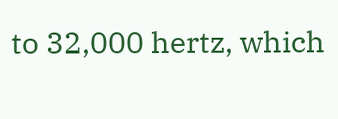to 32,000 hertz, which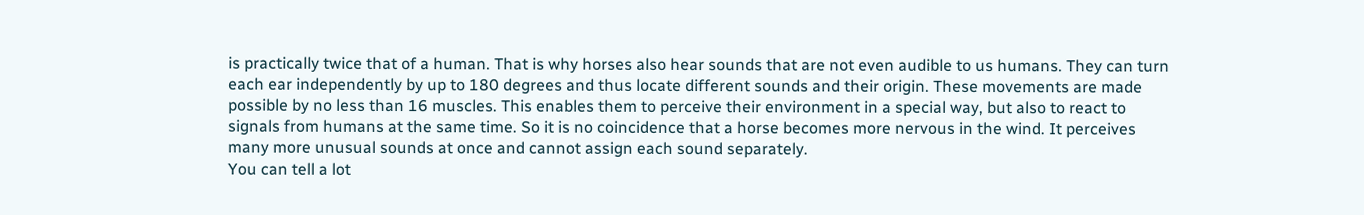is practically twice that of a human. That is why horses also hear sounds that are not even audible to us humans. They can turn each ear independently by up to 180 degrees and thus locate different sounds and their origin. These movements are made possible by no less than 16 muscles. This enables them to perceive their environment in a special way, but also to react to signals from humans at the same time. So it is no coincidence that a horse becomes more nervous in the wind. It perceives many more unusual sounds at once and cannot assign each sound separately.
You can tell a lot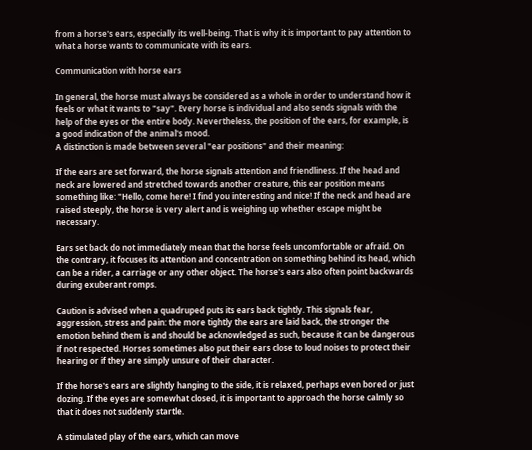from a horse's ears, especially its well-being. That is why it is important to pay attention to what a horse wants to communicate with its ears.

Communication with horse ears

In general, the horse must always be considered as a whole in order to understand how it feels or what it wants to "say". Every horse is individual and also sends signals with the help of the eyes or the entire body. Nevertheless, the position of the ears, for example, is a good indication of the animal's mood.
A distinction is made between several "ear positions" and their meaning:

If the ears are set forward, the horse signals attention and friendliness. If the head and neck are lowered and stretched towards another creature, this ear position means something like: "Hello, come here! I find you interesting and nice! If the neck and head are raised steeply, the horse is very alert and is weighing up whether escape might be necessary.

Ears set back do not immediately mean that the horse feels uncomfortable or afraid. On the contrary, it focuses its attention and concentration on something behind its head, which can be a rider, a carriage or any other object. The horse's ears also often point backwards during exuberant romps.

Caution is advised when a quadruped puts its ears back tightly. This signals fear, aggression, stress and pain: the more tightly the ears are laid back, the stronger the emotion behind them is and should be acknowledged as such, because it can be dangerous if not respected. Horses sometimes also put their ears close to loud noises to protect their hearing or if they are simply unsure of their character.

If the horse's ears are slightly hanging to the side, it is relaxed, perhaps even bored or just dozing. If the eyes are somewhat closed, it is important to approach the horse calmly so that it does not suddenly startle.

A stimulated play of the ears, which can move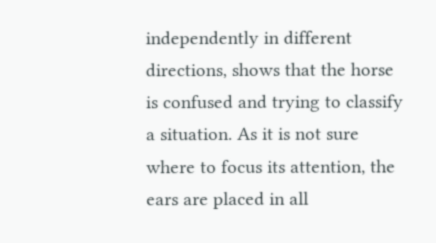independently in different directions, shows that the horse is confused and trying to classify a situation. As it is not sure where to focus its attention, the ears are placed in all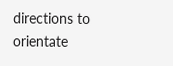directions to orientate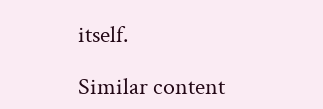itself.

Similar content